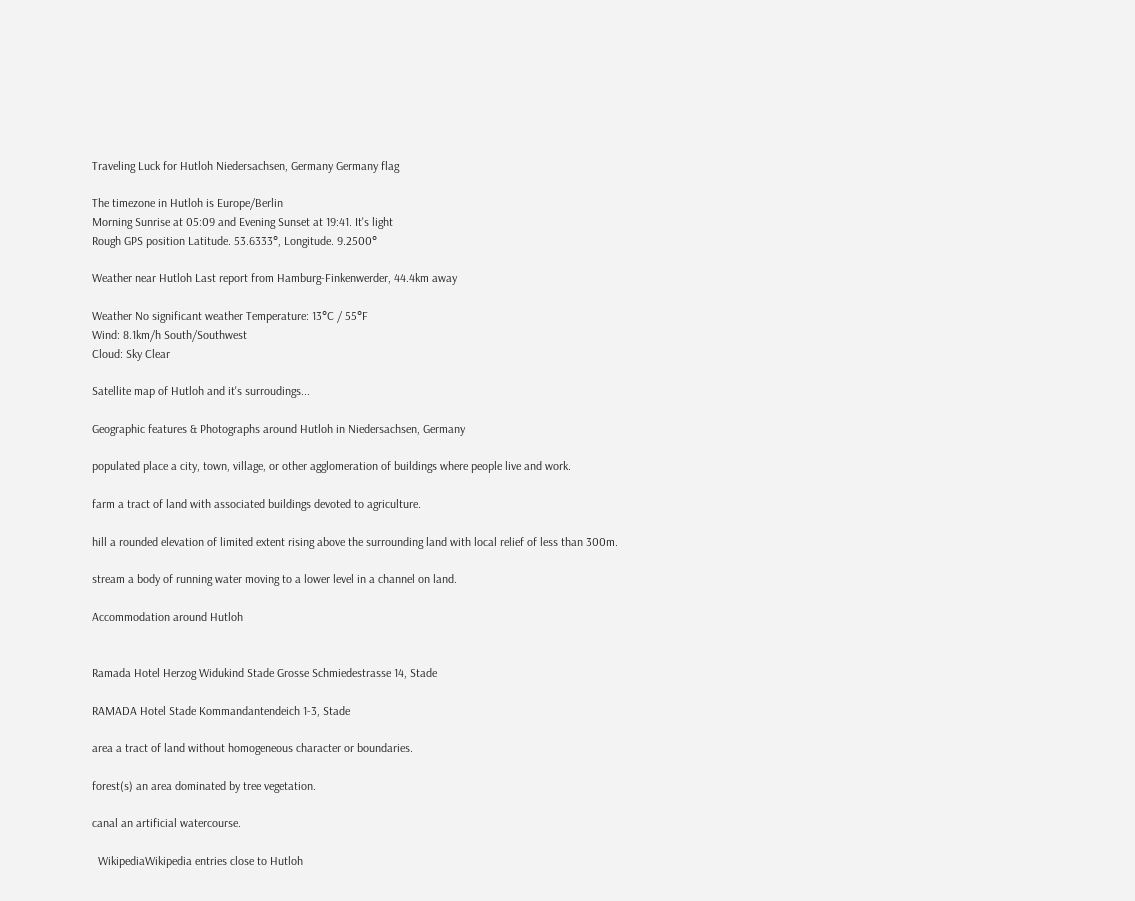Traveling Luck for Hutloh Niedersachsen, Germany Germany flag

The timezone in Hutloh is Europe/Berlin
Morning Sunrise at 05:09 and Evening Sunset at 19:41. It's light
Rough GPS position Latitude. 53.6333°, Longitude. 9.2500°

Weather near Hutloh Last report from Hamburg-Finkenwerder, 44.4km away

Weather No significant weather Temperature: 13°C / 55°F
Wind: 8.1km/h South/Southwest
Cloud: Sky Clear

Satellite map of Hutloh and it's surroudings...

Geographic features & Photographs around Hutloh in Niedersachsen, Germany

populated place a city, town, village, or other agglomeration of buildings where people live and work.

farm a tract of land with associated buildings devoted to agriculture.

hill a rounded elevation of limited extent rising above the surrounding land with local relief of less than 300m.

stream a body of running water moving to a lower level in a channel on land.

Accommodation around Hutloh


Ramada Hotel Herzog Widukind Stade Grosse Schmiedestrasse 14, Stade

RAMADA Hotel Stade Kommandantendeich 1-3, Stade

area a tract of land without homogeneous character or boundaries.

forest(s) an area dominated by tree vegetation.

canal an artificial watercourse.

  WikipediaWikipedia entries close to Hutloh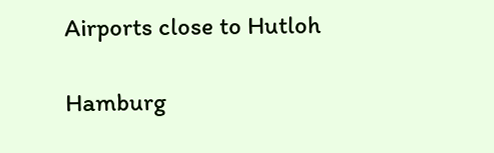Airports close to Hutloh

Hamburg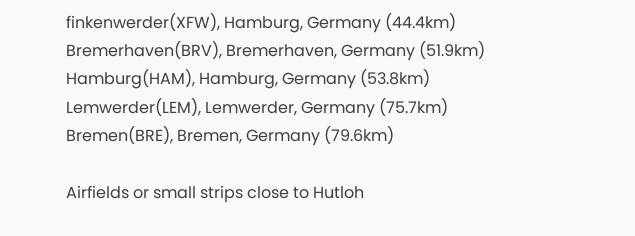finkenwerder(XFW), Hamburg, Germany (44.4km)
Bremerhaven(BRV), Bremerhaven, Germany (51.9km)
Hamburg(HAM), Hamburg, Germany (53.8km)
Lemwerder(LEM), Lemwerder, Germany (75.7km)
Bremen(BRE), Bremen, Germany (79.6km)

Airfields or small strips close to Hutloh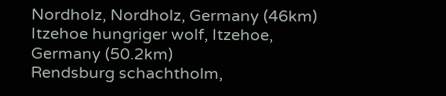Nordholz, Nordholz, Germany (46km)
Itzehoe hungriger wolf, Itzehoe, Germany (50.2km)
Rendsburg schachtholm,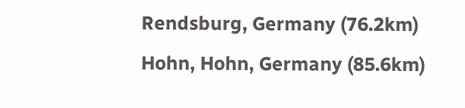Rendsburg, Germany (76.2km)
Hohn, Hohn, Germany (85.6km)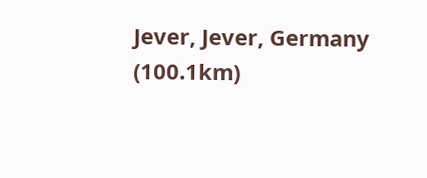Jever, Jever, Germany (100.1km)